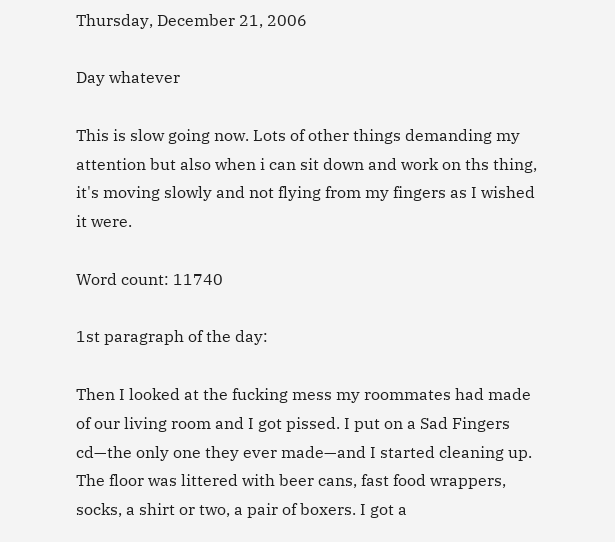Thursday, December 21, 2006

Day whatever

This is slow going now. Lots of other things demanding my attention but also when i can sit down and work on ths thing, it's moving slowly and not flying from my fingers as I wished it were.

Word count: 11740

1st paragraph of the day:

Then I looked at the fucking mess my roommates had made of our living room and I got pissed. I put on a Sad Fingers cd—the only one they ever made—and I started cleaning up. The floor was littered with beer cans, fast food wrappers, socks, a shirt or two, a pair of boxers. I got a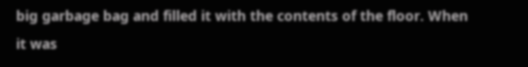big garbage bag and filled it with the contents of the floor. When it was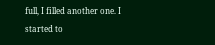full, I filled another one. I started to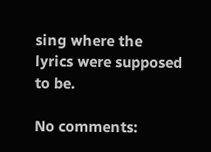sing where the lyrics were supposed to be.

No comments: